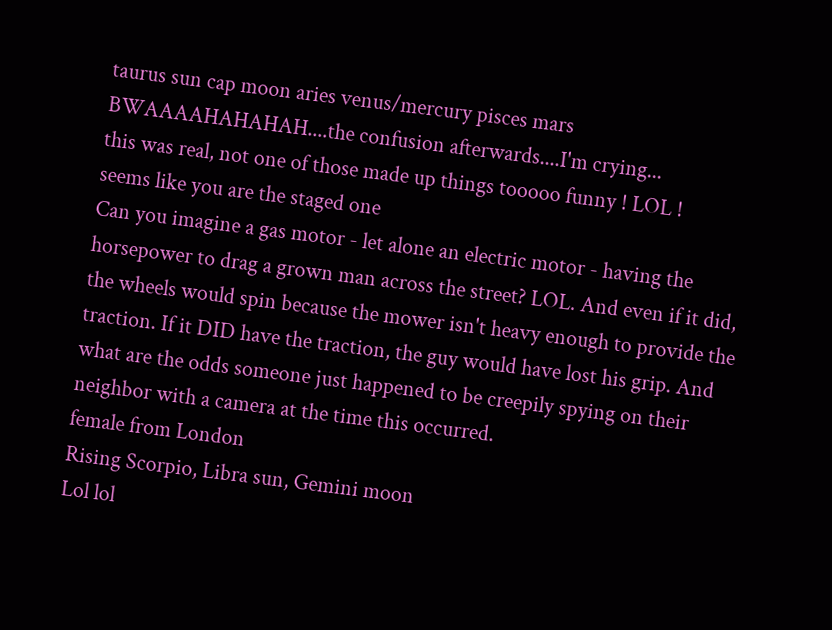taurus sun cap moon aries venus/mercury pisces mars
BWAAAAHAHAHAH....the confusion afterwards....I'm crying...
this was real, not one of those made up things tooooo funny ! LOL !
seems like you are the staged one
Can you imagine a gas motor - let alone an electric motor - having the horsepower to drag a grown man across the street? LOL. And even if it did, the wheels would spin because the mower isn't heavy enough to provide the traction. If it DID have the traction, the guy would have lost his grip. And what are the odds someone just happened to be creepily spying on their neighbor with a camera at the time this occurred.
female from London
Rising Scorpio, Libra sun, Gemini moon
Lol lol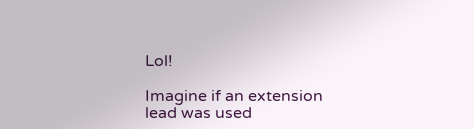Lol!

Imagine if an extension lead was used